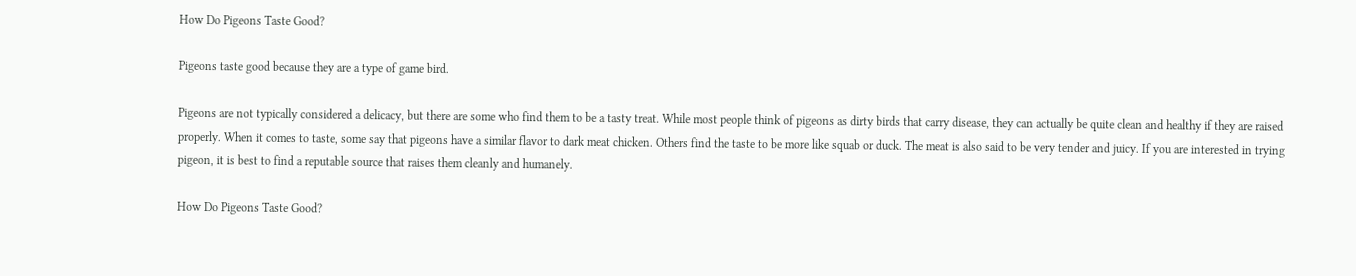How Do Pigeons Taste Good?

Pigeons taste good because they are a type of game bird.

Pigeons are not typically considered a delicacy, but there are some who find them to be a tasty treat. While most people think of pigeons as dirty birds that carry disease, they can actually be quite clean and healthy if they are raised properly. When it comes to taste, some say that pigeons have a similar flavor to dark meat chicken. Others find the taste to be more like squab or duck. The meat is also said to be very tender and juicy. If you are interested in trying pigeon, it is best to find a reputable source that raises them cleanly and humanely.

How Do Pigeons Taste Good?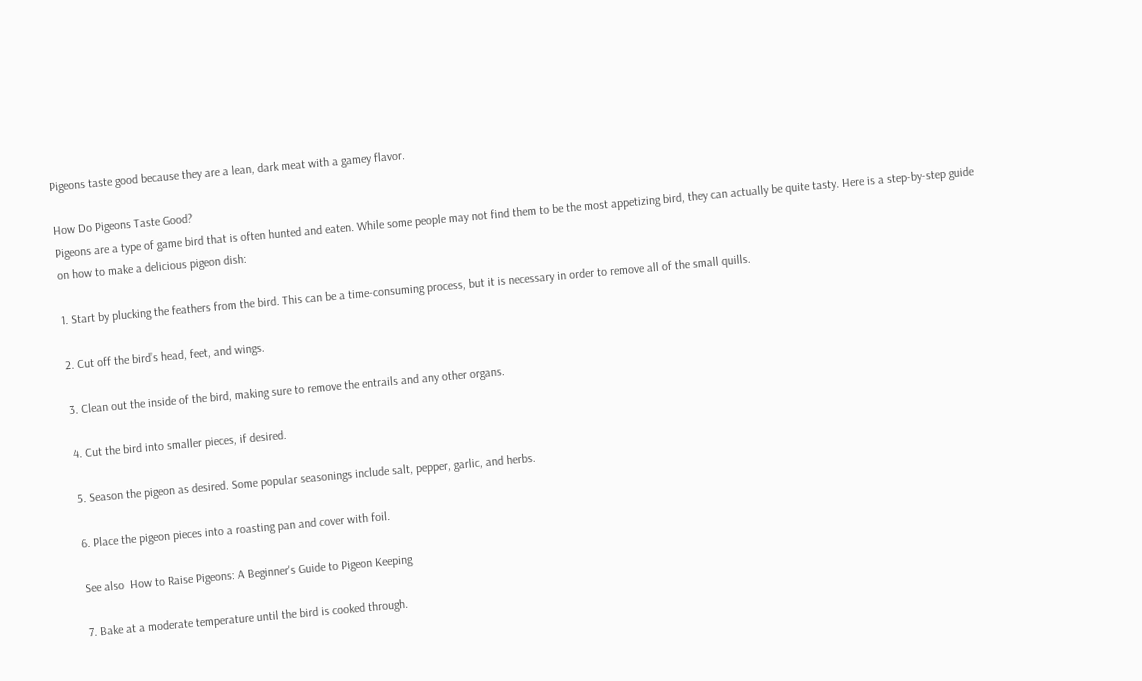Pigeons taste good because they are a lean, dark meat with a gamey flavor.

How Do Pigeons Taste Good?
Pigeons are a type of game bird that is often hunted and eaten. While some people may not find them to be the most appetizing bird, they can actually be quite tasty. Here is a step-by-step guide on how to make a delicious pigeon dish:

1. Start by plucking the feathers from the bird. This can be a time-consuming process, but it is necessary in order to remove all of the small quills.

2. Cut off the bird’s head, feet, and wings.

3. Clean out the inside of the bird, making sure to remove the entrails and any other organs.

4. Cut the bird into smaller pieces, if desired.

5. Season the pigeon as desired. Some popular seasonings include salt, pepper, garlic, and herbs.

6. Place the pigeon pieces into a roasting pan and cover with foil.

See also  How to Raise Pigeons: A Beginner's Guide to Pigeon Keeping

7. Bake at a moderate temperature until the bird is cooked through.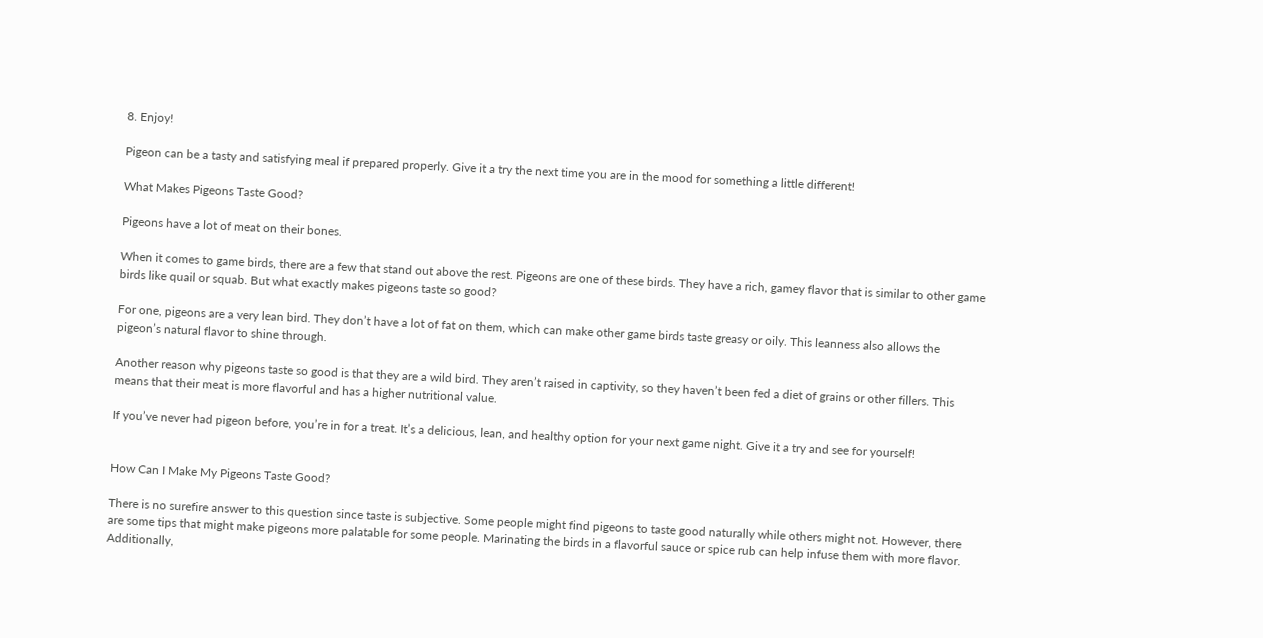8. Enjoy!

Pigeon can be a tasty and satisfying meal if prepared properly. Give it a try the next time you are in the mood for something a little different!

What Makes Pigeons Taste Good?

Pigeons have a lot of meat on their bones.

When it comes to game birds, there are a few that stand out above the rest. Pigeons are one of these birds. They have a rich, gamey flavor that is similar to other game birds like quail or squab. But what exactly makes pigeons taste so good?

For one, pigeons are a very lean bird. They don’t have a lot of fat on them, which can make other game birds taste greasy or oily. This leanness also allows the pigeon’s natural flavor to shine through.

Another reason why pigeons taste so good is that they are a wild bird. They aren’t raised in captivity, so they haven’t been fed a diet of grains or other fillers. This means that their meat is more flavorful and has a higher nutritional value.

If you’ve never had pigeon before, you’re in for a treat. It’s a delicious, lean, and healthy option for your next game night. Give it a try and see for yourself!


How Can I Make My Pigeons Taste Good?

There is no surefire answer to this question since taste is subjective. Some people might find pigeons to taste good naturally while others might not. However, there are some tips that might make pigeons more palatable for some people. Marinating the birds in a flavorful sauce or spice rub can help infuse them with more flavor. Additionally,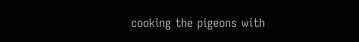cooking the pigeons with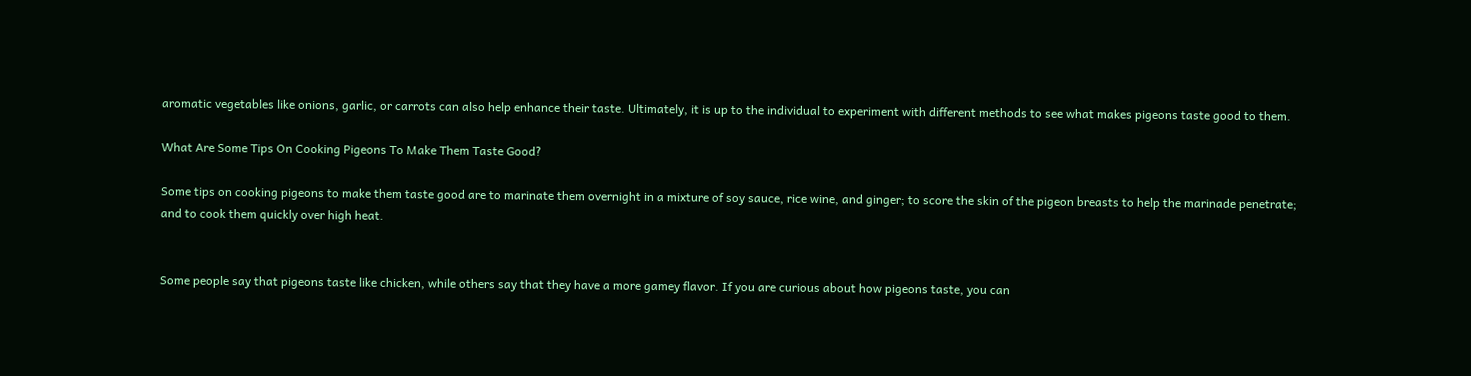aromatic vegetables like onions, garlic, or carrots can also help enhance their taste. Ultimately, it is up to the individual to experiment with different methods to see what makes pigeons taste good to them.

What Are Some Tips On Cooking Pigeons To Make Them Taste Good?

Some tips on cooking pigeons to make them taste good are to marinate them overnight in a mixture of soy sauce, rice wine, and ginger; to score the skin of the pigeon breasts to help the marinade penetrate; and to cook them quickly over high heat.


Some people say that pigeons taste like chicken, while others say that they have a more gamey flavor. If you are curious about how pigeons taste, you can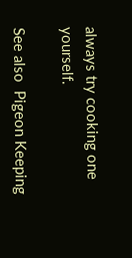always try cooking one yourself.

See also  Pigeon Keeping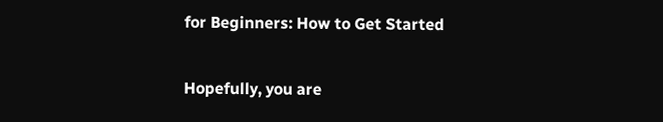for Beginners: How to Get Started

Hopefully, you are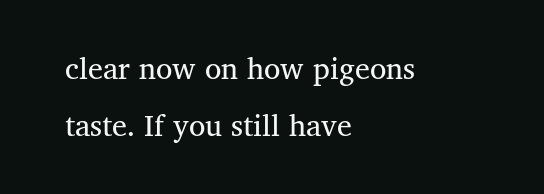clear now on how pigeons taste. If you still have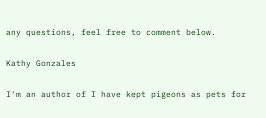any questions, feel free to comment below.

Kathy Gonzales

I'm an author of I have kept pigeons as pets for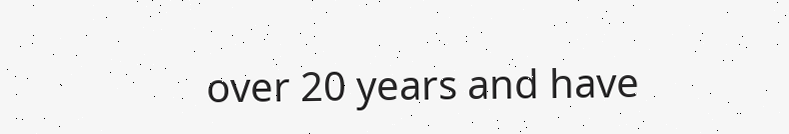over 20 years and have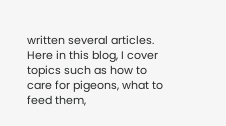written several articles. Here in this blog, I cover topics such as how to care for pigeons, what to feed them,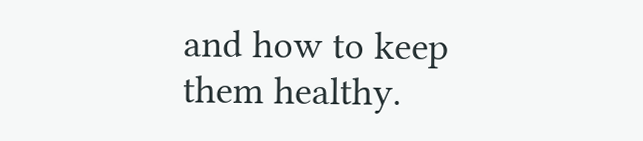and how to keep them healthy.